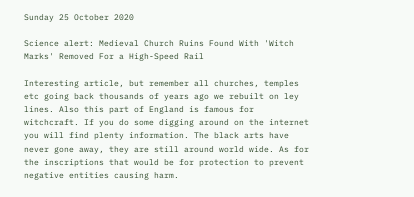Sunday 25 October 2020

Science alert: Medieval Church Ruins Found With 'Witch Marks' Removed For a High-Speed Rail

Interesting article, but remember all churches, temples etc going back thousands of years ago we rebuilt on ley lines. Also this part of England is famous for witchcraft. If you do some digging around on the internet you will find plenty information. The black arts have never gone away, they are still around world wide. As for the inscriptions that would be for protection to prevent negative entities causing harm.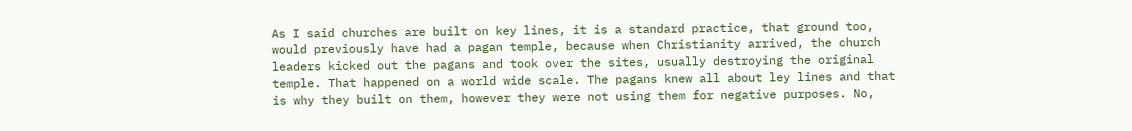As I said churches are built on key lines, it is a standard practice, that ground too, would previously have had a pagan temple, because when Christianity arrived, the church leaders kicked out the pagans and took over the sites, usually destroying the original temple. That happened on a world wide scale. The pagans knew all about ley lines and that is why they built on them, however they were not using them for negative purposes. No,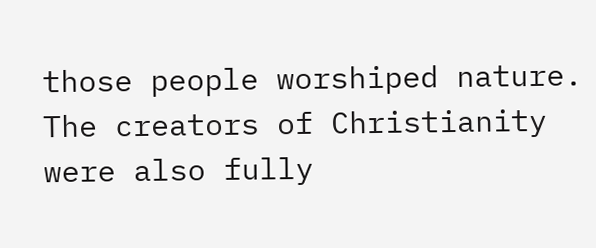those people worshiped nature. The creators of Christianity were also fully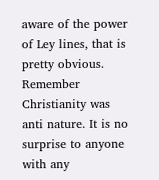aware of the power of Ley lines, that is pretty obvious. Remember Christianity was anti nature. It is no surprise to anyone with any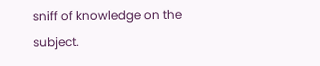sniff of knowledge on the subject.